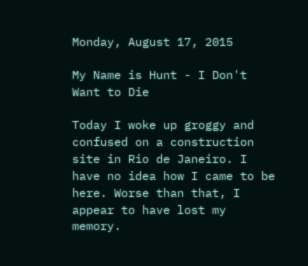Monday, August 17, 2015

My Name is Hunt - I Don't Want to Die

Today I woke up groggy and confused on a construction site in Rio de Janeiro. I have no idea how I came to be here. Worse than that, I appear to have lost my memory.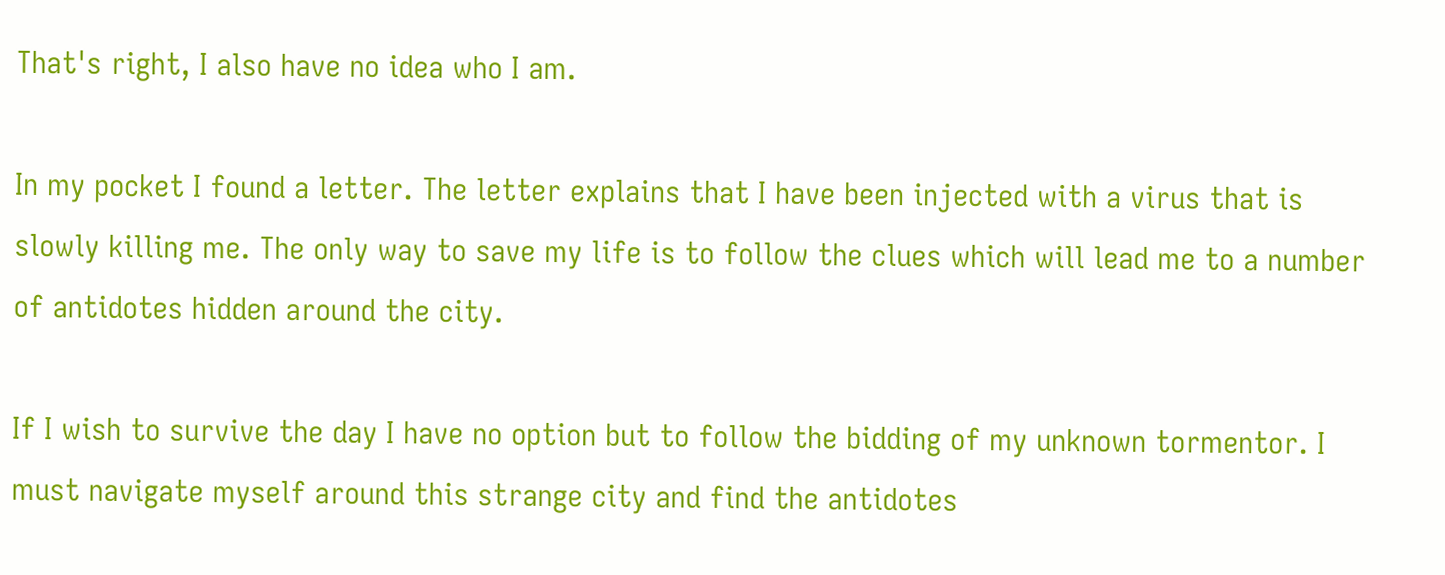That's right, I also have no idea who I am.

In my pocket I found a letter. The letter explains that I have been injected with a virus that is slowly killing me. The only way to save my life is to follow the clues which will lead me to a number of antidotes hidden around the city.

If I wish to survive the day I have no option but to follow the bidding of my unknown tormentor. I must navigate myself around this strange city and find the antidotes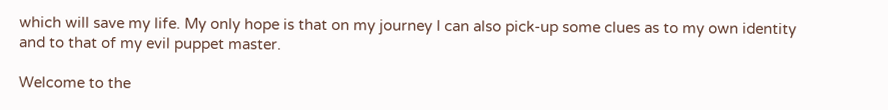which will save my life. My only hope is that on my journey I can also pick-up some clues as to my own identity and to that of my evil puppet master.

Welcome to the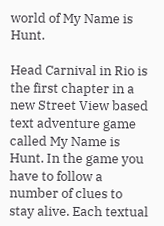world of My Name is Hunt.

Head Carnival in Rio is the first chapter in a new Street View based text adventure game called My Name is Hunt. In the game you have to follow a number of clues to stay alive. Each textual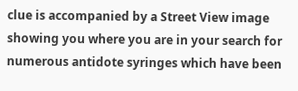clue is accompanied by a Street View image showing you where you are in your search for numerous antidote syringes which have been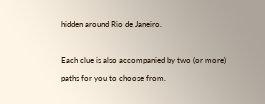hidden around Rio de Janeiro.

Each clue is also accompanied by two (or more) paths for you to choose from.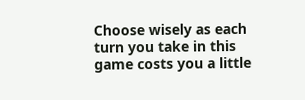Choose wisely as each turn you take in this game costs you a little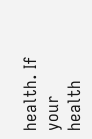health. If your health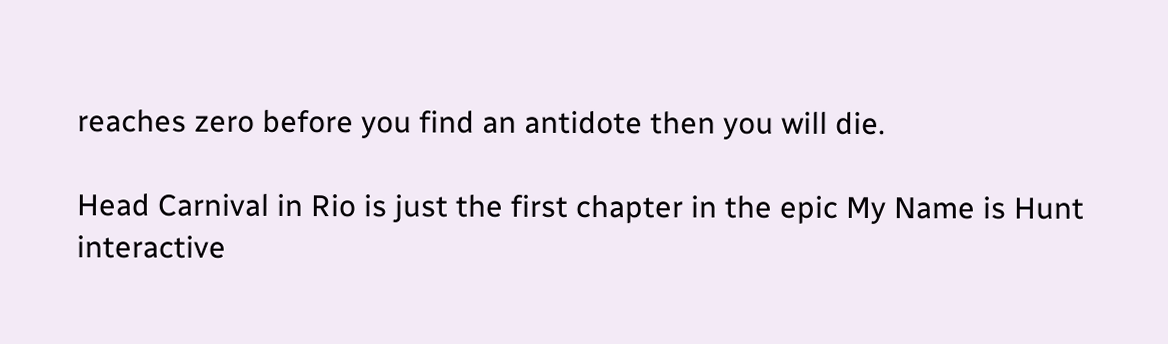reaches zero before you find an antidote then you will die.

Head Carnival in Rio is just the first chapter in the epic My Name is Hunt interactive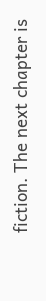fiction. The next chapter is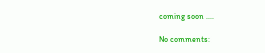coming soon ....

No comments: